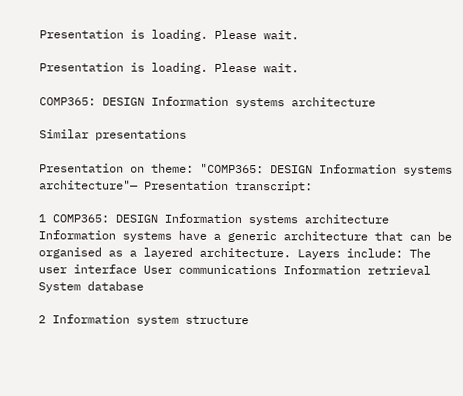Presentation is loading. Please wait.

Presentation is loading. Please wait.

COMP365: DESIGN Information systems architecture

Similar presentations

Presentation on theme: "COMP365: DESIGN Information systems architecture"— Presentation transcript:

1 COMP365: DESIGN Information systems architecture
Information systems have a generic architecture that can be organised as a layered architecture. Layers include: The user interface User communications Information retrieval System database

2 Information system structure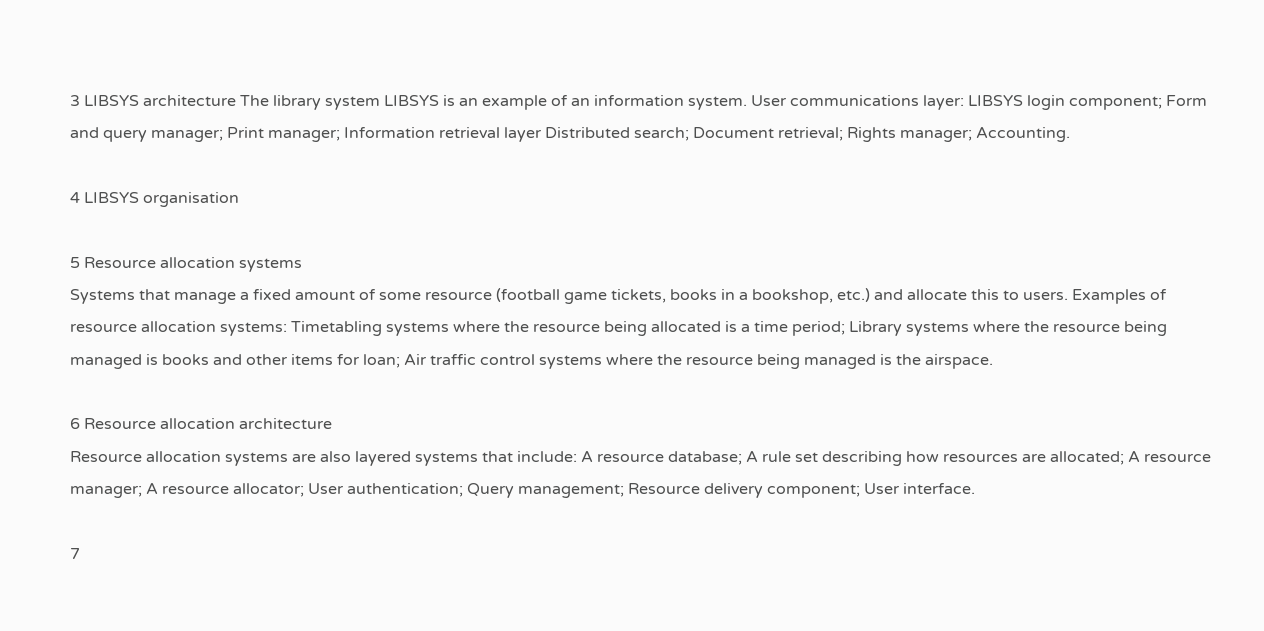3 LIBSYS architecture The library system LIBSYS is an example of an information system. User communications layer: LIBSYS login component; Form and query manager; Print manager; Information retrieval layer Distributed search; Document retrieval; Rights manager; Accounting.

4 LIBSYS organisation

5 Resource allocation systems
Systems that manage a fixed amount of some resource (football game tickets, books in a bookshop, etc.) and allocate this to users. Examples of resource allocation systems: Timetabling systems where the resource being allocated is a time period; Library systems where the resource being managed is books and other items for loan; Air traffic control systems where the resource being managed is the airspace.

6 Resource allocation architecture
Resource allocation systems are also layered systems that include: A resource database; A rule set describing how resources are allocated; A resource manager; A resource allocator; User authentication; Query management; Resource delivery component; User interface.

7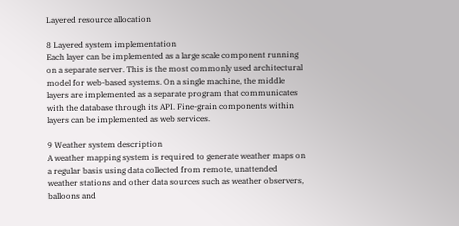Layered resource allocation

8 Layered system implementation
Each layer can be implemented as a large scale component running on a separate server. This is the most commonly used architectural model for web-based systems. On a single machine, the middle layers are implemented as a separate program that communicates with the database through its API. Fine-grain components within layers can be implemented as web services.

9 Weather system description
A weather mapping system is required to generate weather maps on a regular basis using data collected from remote, unattended weather stations and other data sources such as weather observers, balloons and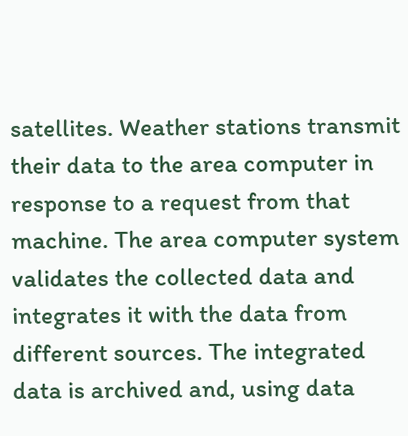satellites. Weather stations transmit their data to the area computer in response to a request from that machine. The area computer system validates the collected data and integrates it with the data from different sources. The integrated data is archived and, using data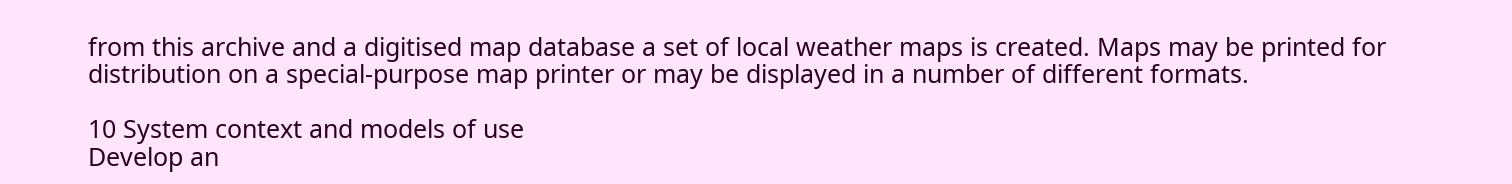from this archive and a digitised map database a set of local weather maps is created. Maps may be printed for distribution on a special-purpose map printer or may be displayed in a number of different formats.

10 System context and models of use
Develop an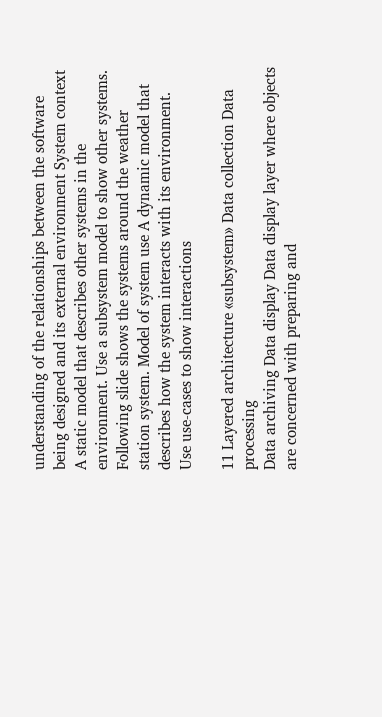understanding of the relationships between the software being designed and its external environment System context A static model that describes other systems in the environment. Use a subsystem model to show other systems. Following slide shows the systems around the weather station system. Model of system use A dynamic model that describes how the system interacts with its environment. Use use-cases to show interactions

11 Layered architecture «subsystem» Data collection Data processing
Data archiving Data display Data display layer where objects are concerned with preparing and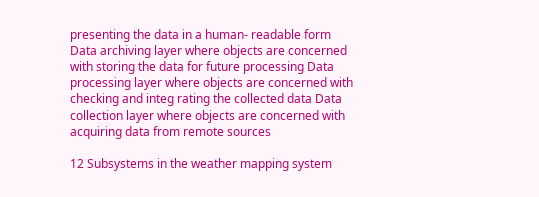presenting the data in a human- readable form Data archiving layer where objects are concerned with storing the data for future processing Data processing layer where objects are concerned with checking and integ rating the collected data Data collection layer where objects are concerned with acquiring data from remote sources

12 Subsystems in the weather mapping system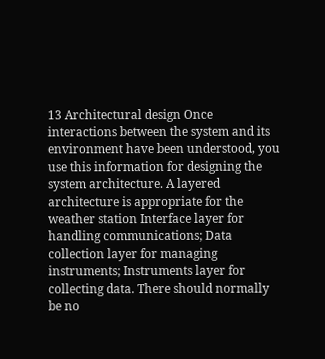13 Architectural design Once interactions between the system and its environment have been understood, you use this information for designing the system architecture. A layered architecture is appropriate for the weather station Interface layer for handling communications; Data collection layer for managing instruments; Instruments layer for collecting data. There should normally be no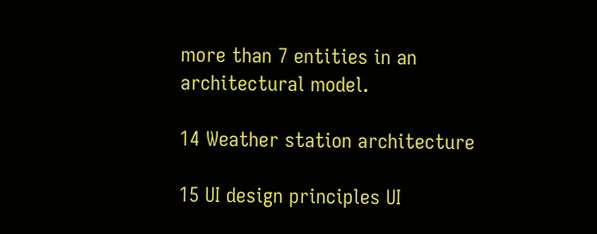more than 7 entities in an architectural model.

14 Weather station architecture

15 UI design principles UI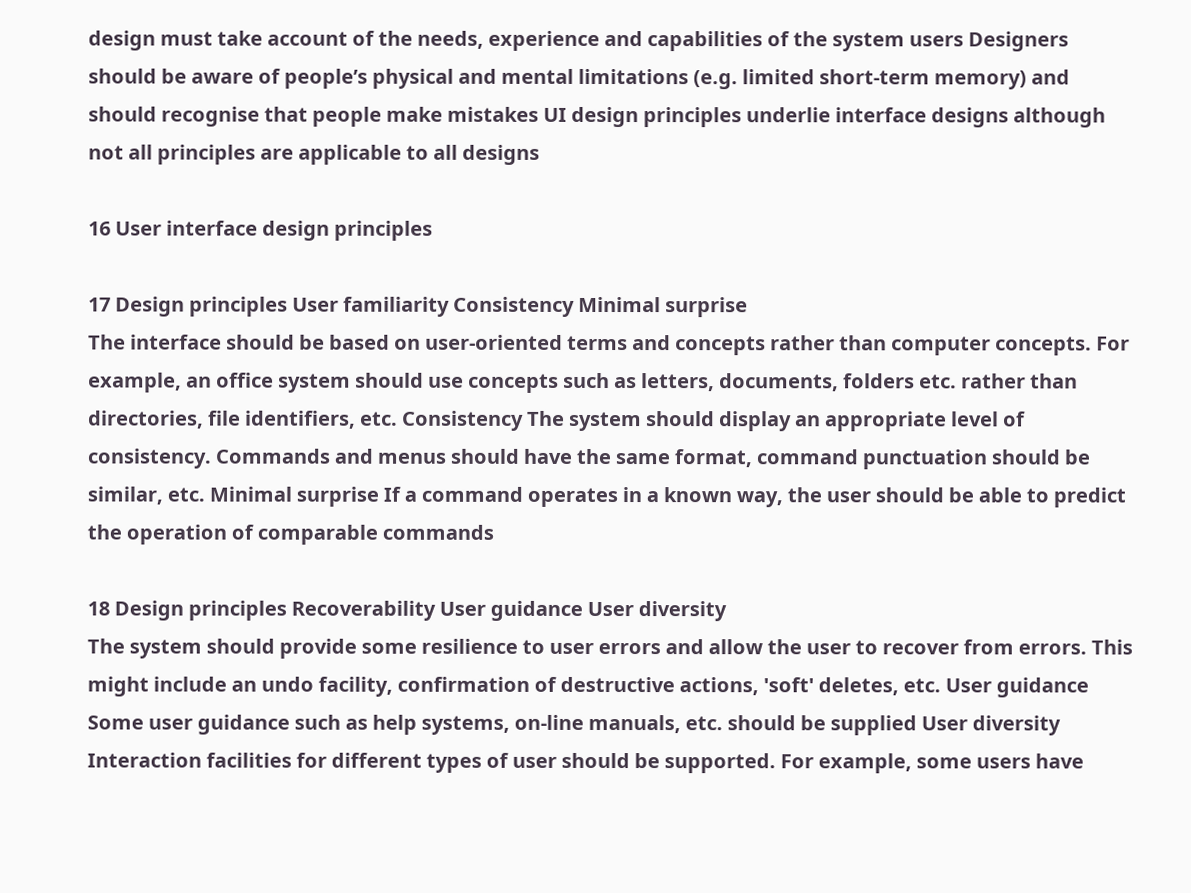design must take account of the needs, experience and capabilities of the system users Designers should be aware of people’s physical and mental limitations (e.g. limited short-term memory) and should recognise that people make mistakes UI design principles underlie interface designs although not all principles are applicable to all designs

16 User interface design principles

17 Design principles User familiarity Consistency Minimal surprise
The interface should be based on user-oriented terms and concepts rather than computer concepts. For example, an office system should use concepts such as letters, documents, folders etc. rather than directories, file identifiers, etc. Consistency The system should display an appropriate level of consistency. Commands and menus should have the same format, command punctuation should be similar, etc. Minimal surprise If a command operates in a known way, the user should be able to predict the operation of comparable commands

18 Design principles Recoverability User guidance User diversity
The system should provide some resilience to user errors and allow the user to recover from errors. This might include an undo facility, confirmation of destructive actions, 'soft' deletes, etc. User guidance Some user guidance such as help systems, on-line manuals, etc. should be supplied User diversity Interaction facilities for different types of user should be supported. For example, some users have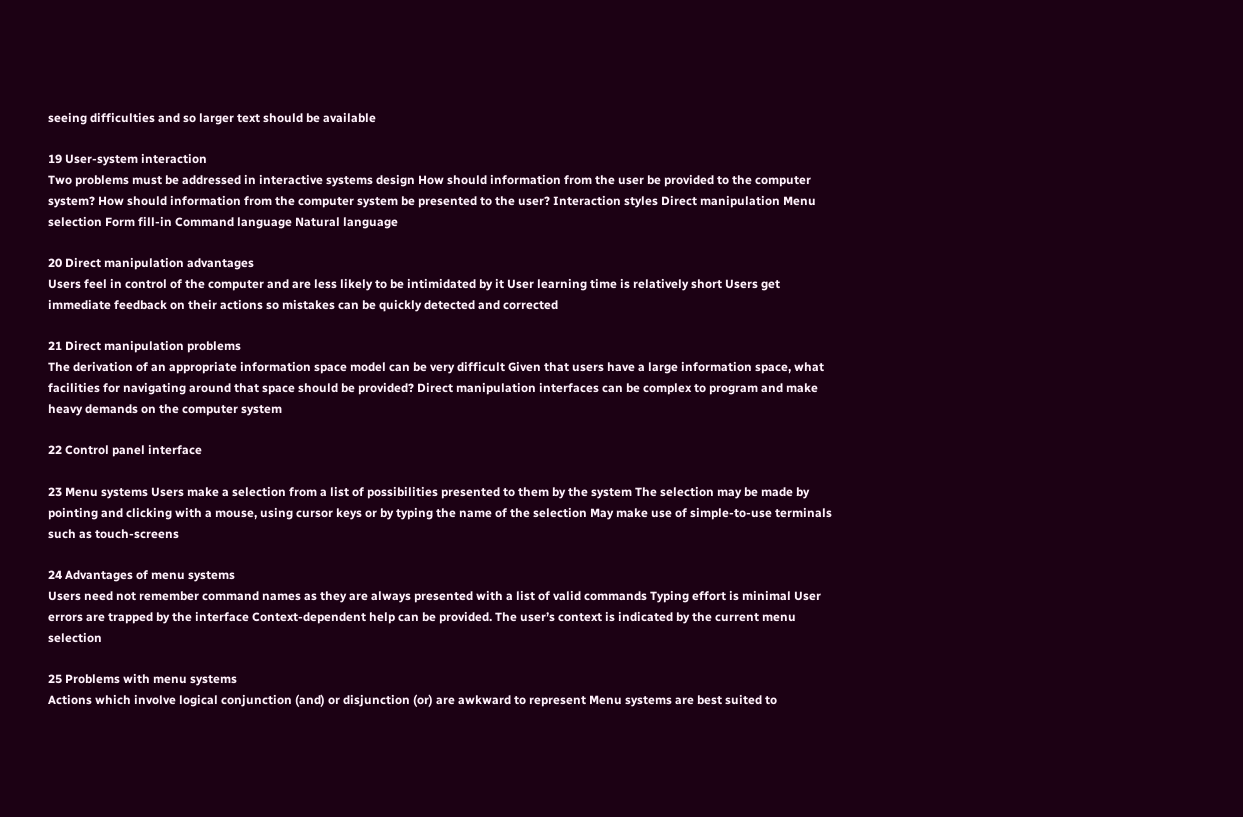seeing difficulties and so larger text should be available

19 User-system interaction
Two problems must be addressed in interactive systems design How should information from the user be provided to the computer system? How should information from the computer system be presented to the user? Interaction styles Direct manipulation Menu selection Form fill-in Command language Natural language

20 Direct manipulation advantages
Users feel in control of the computer and are less likely to be intimidated by it User learning time is relatively short Users get immediate feedback on their actions so mistakes can be quickly detected and corrected

21 Direct manipulation problems
The derivation of an appropriate information space model can be very difficult Given that users have a large information space, what facilities for navigating around that space should be provided? Direct manipulation interfaces can be complex to program and make heavy demands on the computer system

22 Control panel interface

23 Menu systems Users make a selection from a list of possibilities presented to them by the system The selection may be made by pointing and clicking with a mouse, using cursor keys or by typing the name of the selection May make use of simple-to-use terminals such as touch-screens

24 Advantages of menu systems
Users need not remember command names as they are always presented with a list of valid commands Typing effort is minimal User errors are trapped by the interface Context-dependent help can be provided. The user’s context is indicated by the current menu selection

25 Problems with menu systems
Actions which involve logical conjunction (and) or disjunction (or) are awkward to represent Menu systems are best suited to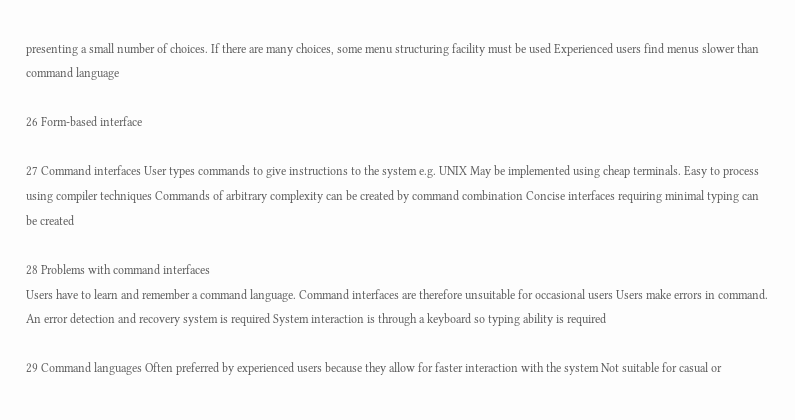presenting a small number of choices. If there are many choices, some menu structuring facility must be used Experienced users find menus slower than command language

26 Form-based interface

27 Command interfaces User types commands to give instructions to the system e.g. UNIX May be implemented using cheap terminals. Easy to process using compiler techniques Commands of arbitrary complexity can be created by command combination Concise interfaces requiring minimal typing can be created

28 Problems with command interfaces
Users have to learn and remember a command language. Command interfaces are therefore unsuitable for occasional users Users make errors in command. An error detection and recovery system is required System interaction is through a keyboard so typing ability is required

29 Command languages Often preferred by experienced users because they allow for faster interaction with the system Not suitable for casual or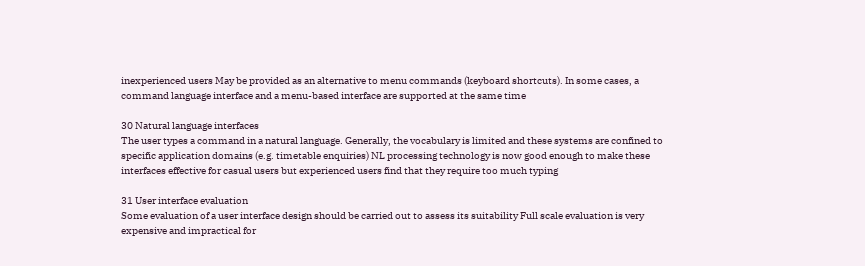inexperienced users May be provided as an alternative to menu commands (keyboard shortcuts). In some cases, a command language interface and a menu-based interface are supported at the same time

30 Natural language interfaces
The user types a command in a natural language. Generally, the vocabulary is limited and these systems are confined to specific application domains (e.g. timetable enquiries) NL processing technology is now good enough to make these interfaces effective for casual users but experienced users find that they require too much typing

31 User interface evaluation
Some evaluation of a user interface design should be carried out to assess its suitability Full scale evaluation is very expensive and impractical for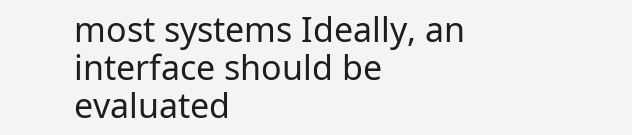most systems Ideally, an interface should be evaluated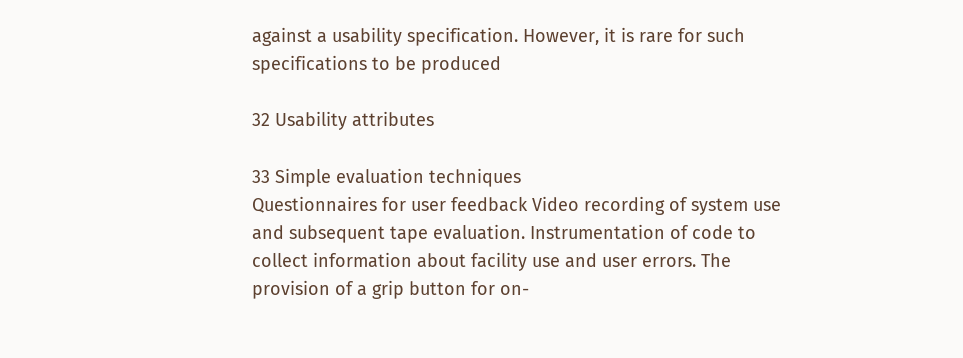against a usability specification. However, it is rare for such specifications to be produced

32 Usability attributes

33 Simple evaluation techniques
Questionnaires for user feedback Video recording of system use and subsequent tape evaluation. Instrumentation of code to collect information about facility use and user errors. The provision of a grip button for on-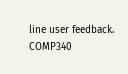line user feedback. COMP340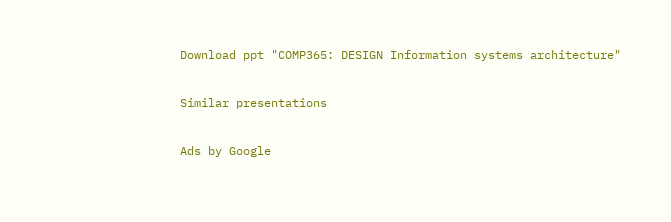Download ppt "COMP365: DESIGN Information systems architecture"

Similar presentations

Ads by Google